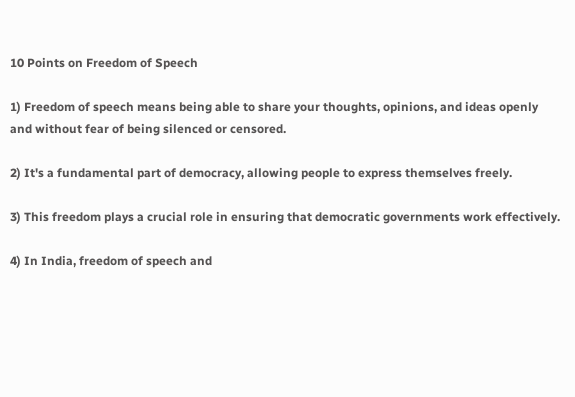10 Points on Freedom of Speech

1) Freedom of speech means being able to share your thoughts, opinions, and ideas openly and without fear of being silenced or censored.

2) It's a fundamental part of democracy, allowing people to express themselves freely.

3) This freedom plays a crucial role in ensuring that democratic governments work effectively.

4) In India, freedom of speech and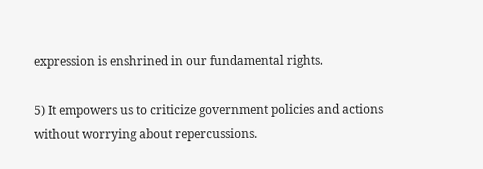expression is enshrined in our fundamental rights.

5) It empowers us to criticize government policies and actions without worrying about repercussions.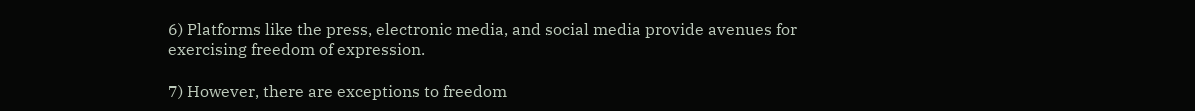6) Platforms like the press, electronic media, and social media provide avenues for exercising freedom of expression.

7) However, there are exceptions to freedom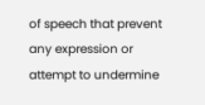of speech that prevent any expression or attempt to undermine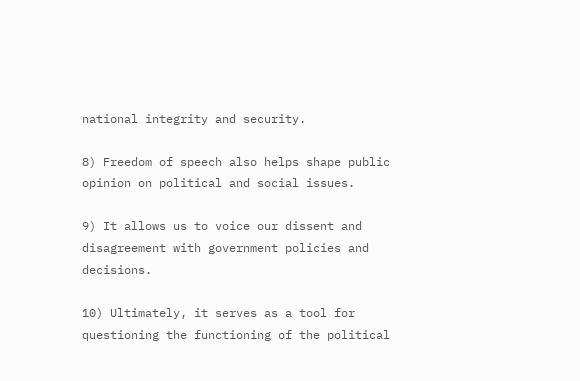national integrity and security.

8) Freedom of speech also helps shape public opinion on political and social issues.

9) It allows us to voice our dissent and disagreement with government policies and decisions.

10) Ultimately, it serves as a tool for questioning the functioning of the political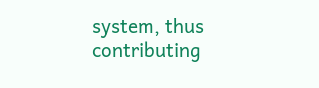system, thus contributing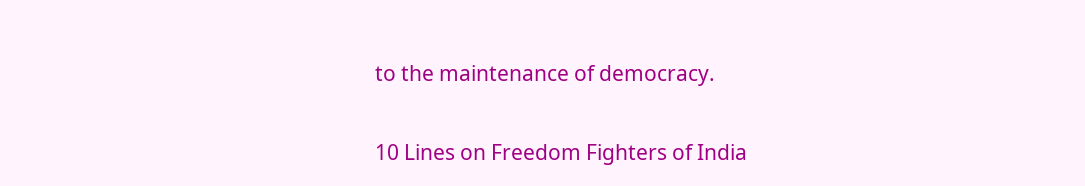to the maintenance of democracy.

10 Lines on Freedom Fighters of India